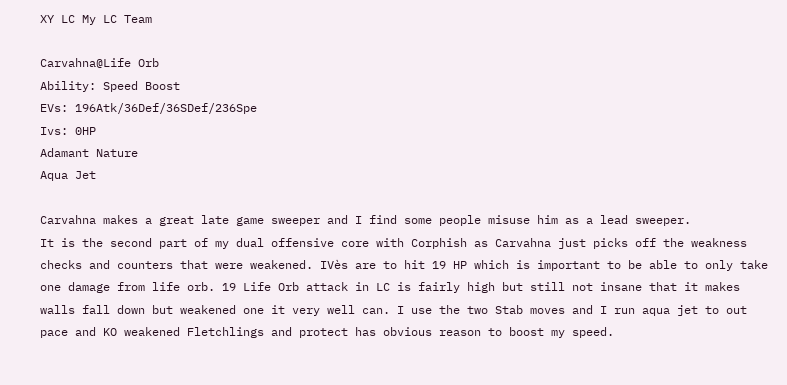XY LC My LC Team

Carvahna@Life Orb
Ability: Speed Boost
EVs: 196Atk/36Def/36SDef/236Spe
Ivs: 0HP
Adamant Nature
Aqua Jet

Carvahna makes a great late game sweeper and I find some people misuse him as a lead sweeper.
It is the second part of my dual offensive core with Corphish as Carvahna just picks off the weakness checks and counters that were weakened. IVès are to hit 19 HP which is important to be able to only take one damage from life orb. 19 Life Orb attack in LC is fairly high but still not insane that it makes walls fall down but weakened one it very well can. I use the two Stab moves and I run aqua jet to out pace and KO weakened Fletchlings and protect has obvious reason to boost my speed.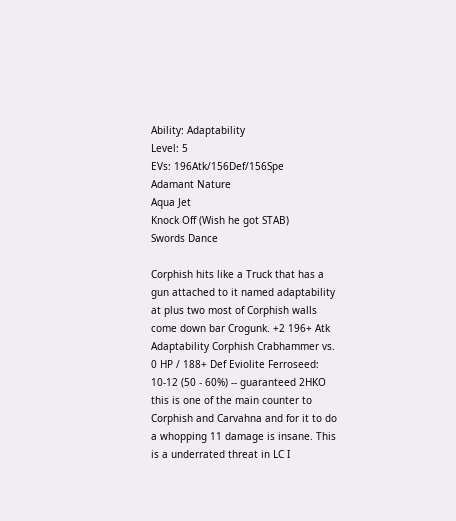Ability: Adaptability
Level: 5
EVs: 196Atk/156Def/156Spe
Adamant Nature
Aqua Jet
Knock Off (Wish he got STAB)
Swords Dance

Corphish hits like a Truck that has a gun attached to it named adaptability at plus two most of Corphish walls come down bar Crogunk. +2 196+ Atk Adaptability Corphish Crabhammer vs. 0 HP / 188+ Def Eviolite Ferroseed: 10-12 (50 - 60%) -- guaranteed 2HKO this is one of the main counter to Corphish and Carvahna and for it to do a whopping 11 damage is insane. This is a underrated threat in LC I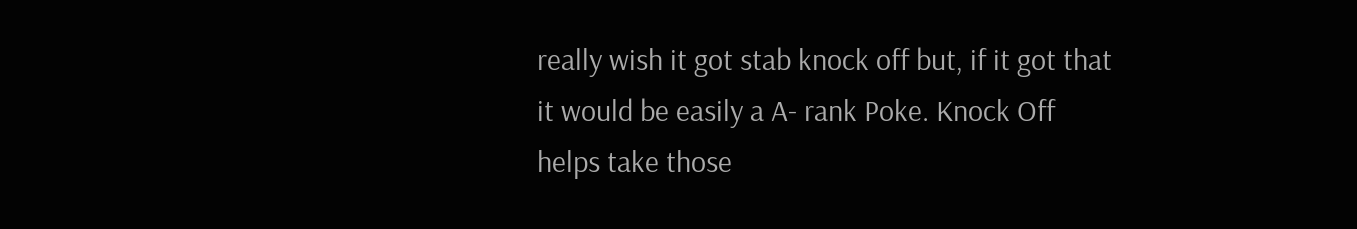really wish it got stab knock off but, if it got that it would be easily a A- rank Poke. Knock Off helps take those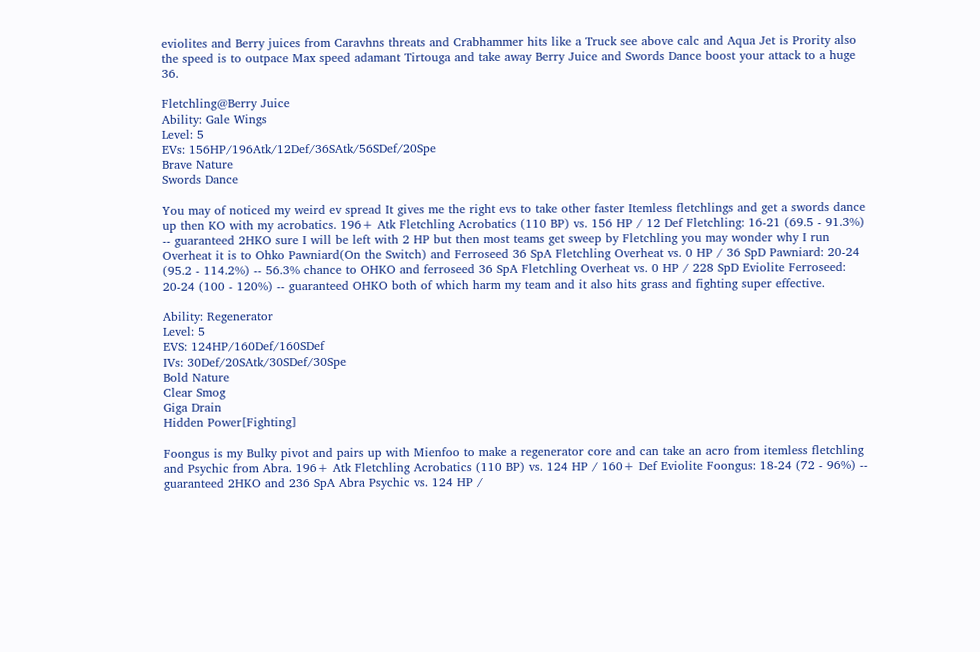eviolites and Berry juices from Caravhns threats and Crabhammer hits like a Truck see above calc and Aqua Jet is Prority also the speed is to outpace Max speed adamant Tirtouga and take away Berry Juice and Swords Dance boost your attack to a huge 36.

Fletchling@Berry Juice
Ability: Gale Wings
Level: 5
EVs: 156HP/196Atk/12Def/36SAtk/56SDef/20Spe
Brave Nature
Swords Dance

You may of noticed my weird ev spread It gives me the right evs to take other faster Itemless fletchlings and get a swords dance up then KO with my acrobatics. 196+ Atk Fletchling Acrobatics (110 BP) vs. 156 HP / 12 Def Fletchling: 16-21 (69.5 - 91.3%) -- guaranteed 2HKO sure I will be left with 2 HP but then most teams get sweep by Fletchling you may wonder why I run Overheat it is to Ohko Pawniard(On the Switch) and Ferroseed 36 SpA Fletchling Overheat vs. 0 HP / 36 SpD Pawniard: 20-24 (95.2 - 114.2%) -- 56.3% chance to OHKO and ferroseed 36 SpA Fletchling Overheat vs. 0 HP / 228 SpD Eviolite Ferroseed: 20-24 (100 - 120%) -- guaranteed OHKO both of which harm my team and it also hits grass and fighting super effective.

Ability: Regenerator
Level: 5
EVS: 124HP/160Def/160SDef
IVs: 30Def/20SAtk/30SDef/30Spe
Bold Nature
Clear Smog
Giga Drain
Hidden Power[Fighting]

Foongus is my Bulky pivot and pairs up with Mienfoo to make a regenerator core and can take an acro from itemless fletchling and Psychic from Abra. 196+ Atk Fletchling Acrobatics (110 BP) vs. 124 HP / 160+ Def Eviolite Foongus: 18-24 (72 - 96%) -- guaranteed 2HKO and 236 SpA Abra Psychic vs. 124 HP /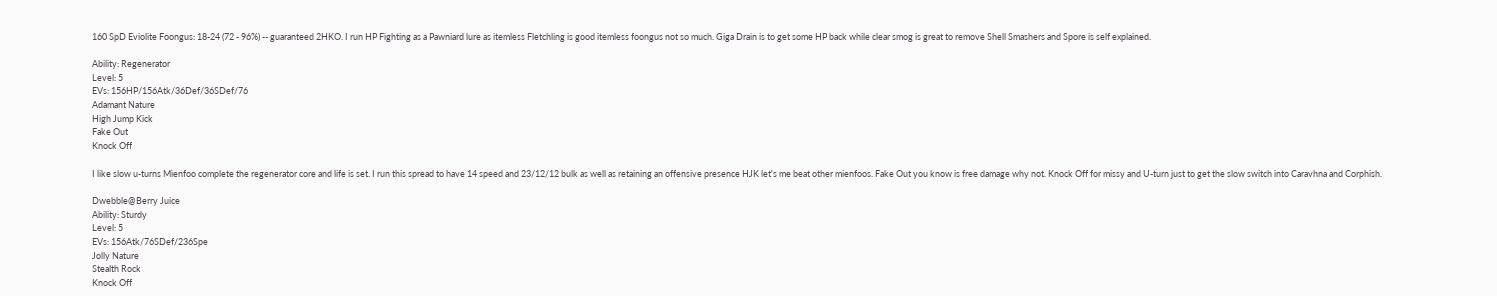160 SpD Eviolite Foongus: 18-24 (72 - 96%) -- guaranteed 2HKO. I run HP Fighting as a Pawniard lure as itemless Fletchling is good itemless foongus not so much. Giga Drain is to get some HP back while clear smog is great to remove Shell Smashers and Spore is self explained.

Ability: Regenerator
Level: 5
EVs: 156HP/156Atk/36Def/36SDef/76
Adamant Nature
High Jump Kick
Fake Out
Knock Off

I like slow u-turns Mienfoo complete the regenerator core and life is set. I run this spread to have 14 speed and 23/12/12 bulk as well as retaining an offensive presence HJK let's me beat other mienfoos. Fake Out you know is free damage why not. Knock Off for missy and U-turn just to get the slow switch into Caravhna and Corphish.

Dwebble@Berry Juice
Ability: Sturdy
Level: 5
EVs: 156Atk/76SDef/236Spe
Jolly Nature
Stealth Rock
Knock Off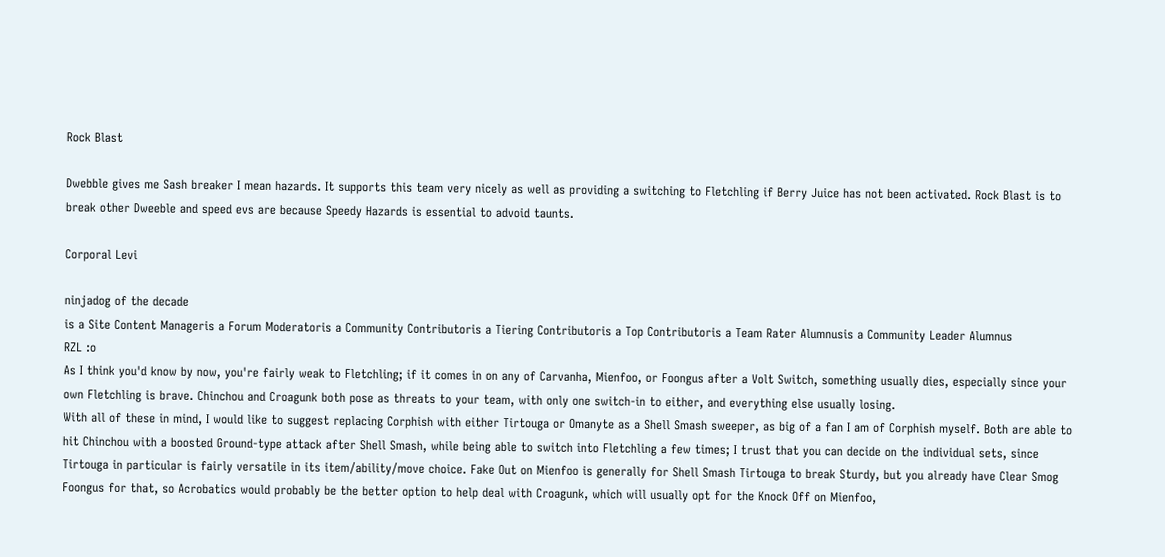Rock Blast

Dwebble gives me Sash breaker I mean hazards. It supports this team very nicely as well as providing a switching to Fletchling if Berry Juice has not been activated. Rock Blast is to break other Dweeble and speed evs are because Speedy Hazards is essential to advoid taunts.

Corporal Levi

ninjadog of the decade
is a Site Content Manageris a Forum Moderatoris a Community Contributoris a Tiering Contributoris a Top Contributoris a Team Rater Alumnusis a Community Leader Alumnus
RZL :o
As I think you'd know by now, you're fairly weak to Fletchling; if it comes in on any of Carvanha, Mienfoo, or Foongus after a Volt Switch, something usually dies, especially since your own Fletchling is brave. Chinchou and Croagunk both pose as threats to your team, with only one switch-in to either, and everything else usually losing.
With all of these in mind, I would like to suggest replacing Corphish with either Tirtouga or Omanyte as a Shell Smash sweeper, as big of a fan I am of Corphish myself. Both are able to hit Chinchou with a boosted Ground-type attack after Shell Smash, while being able to switch into Fletchling a few times; I trust that you can decide on the individual sets, since Tirtouga in particular is fairly versatile in its item/ability/move choice. Fake Out on Mienfoo is generally for Shell Smash Tirtouga to break Sturdy, but you already have Clear Smog Foongus for that, so Acrobatics would probably be the better option to help deal with Croagunk, which will usually opt for the Knock Off on Mienfoo,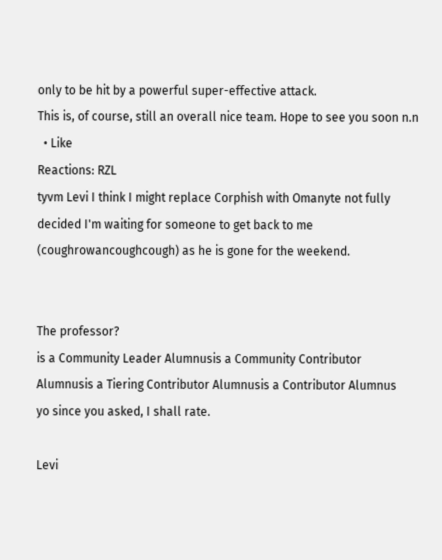only to be hit by a powerful super-effective attack.
This is, of course, still an overall nice team. Hope to see you soon n.n
  • Like
Reactions: RZL
tyvm Levi I think I might replace Corphish with Omanyte not fully decided I'm waiting for someone to get back to me (coughrowancoughcough) as he is gone for the weekend.


The professor?
is a Community Leader Alumnusis a Community Contributor Alumnusis a Tiering Contributor Alumnusis a Contributor Alumnus
yo since you asked, I shall rate.

Levi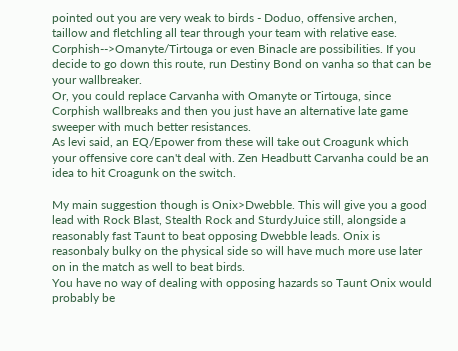pointed out you are very weak to birds - Doduo, offensive archen, taillow and fletchling all tear through your team with relative ease. Corphish-->Omanyte/Tirtouga or even Binacle are possibilities. If you decide to go down this route, run Destiny Bond on vanha so that can be your wallbreaker.
Or, you could replace Carvanha with Omanyte or Tirtouga, since Corphish wallbreaks and then you just have an alternative late game sweeper with much better resistances.
As levi said, an EQ/Epower from these will take out Croagunk which your offensive core can't deal with. Zen Headbutt Carvanha could be an idea to hit Croagunk on the switch.

My main suggestion though is Onix>Dwebble. This will give you a good lead with Rock Blast, Stealth Rock and SturdyJuice still, alongside a reasonably fast Taunt to beat opposing Dwebble leads. Onix is reasonbaly bulky on the physical side so will have much more use later on in the match as well to beat birds.
You have no way of dealing with opposing hazards so Taunt Onix would probably be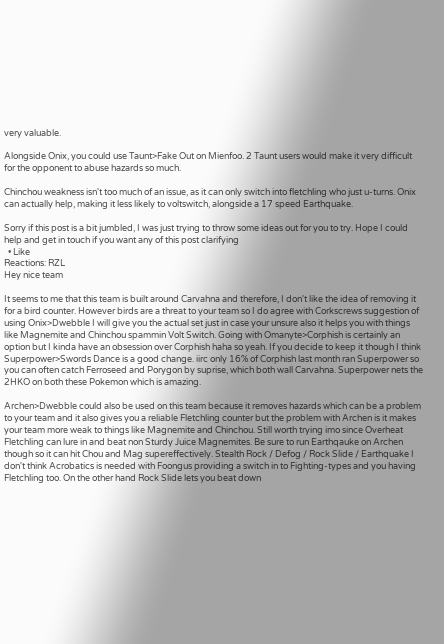very valuable.

Alongside Onix, you could use Taunt>Fake Out on Mienfoo. 2 Taunt users would make it very difficult for the opponent to abuse hazards so much.

Chinchou weakness isn't too much of an issue, as it can only switch into fletchling who just u-turns. Onix can actually help, making it less likely to voltswitch, alongside a 17 speed Earthquake.

Sorry if this post is a bit jumbled, I was just trying to throw some ideas out for you to try. Hope I could help and get in touch if you want any of this post clarifying
  • Like
Reactions: RZL
Hey nice team

It seems to me that this team is built around Carvahna and therefore, I don't like the idea of removing it for a bird counter. However birds are a threat to your team so I do agree with Corkscrews suggestion of using Onix>Dwebble I will give you the actual set just in case your unsure also it helps you with things like Magnemite and Chinchou spammin Volt Switch. Going with Omanyte>Corphish is certainly an option but I kinda have an obsession over Corphish haha so yeah. If you decide to keep it though I think Superpower>Swords Dance is a good change. iirc only 16% of Corphish last month ran Superpower so you can often catch Ferroseed and Porygon by suprise, which both wall Carvahna. Superpower nets the 2HKO on both these Pokemon which is amazing.

Archen>Dwebble could also be used on this team because it removes hazards which can be a problem to your team and it also gives you a reliable Fletchling counter but the problem with Archen is it makes your team more weak to things like Magnemite and Chinchou. Still worth trying imo since Overheat Fletchling can lure in and beat non Sturdy Juice Magnemites. Be sure to run Earthqauke on Archen though so it can hit Chou and Mag supereffectively. Stealth Rock / Defog / Rock Slide / Earthquake I don't think Acrobatics is needed with Foongus providing a switch in to Fighting-types and you having Fletchling too. On the other hand Rock Slide lets you beat down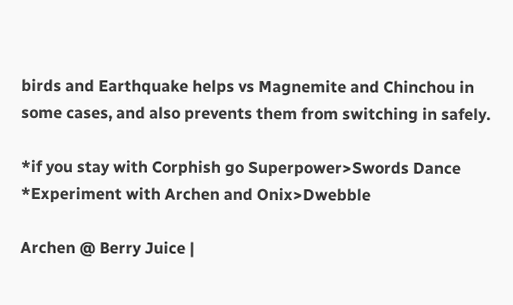birds and Earthquake helps vs Magnemite and Chinchou in some cases, and also prevents them from switching in safely.

*if you stay with Corphish go Superpower>Swords Dance
*Experiment with Archen and Onix>Dwebble

Archen @ Berry Juice |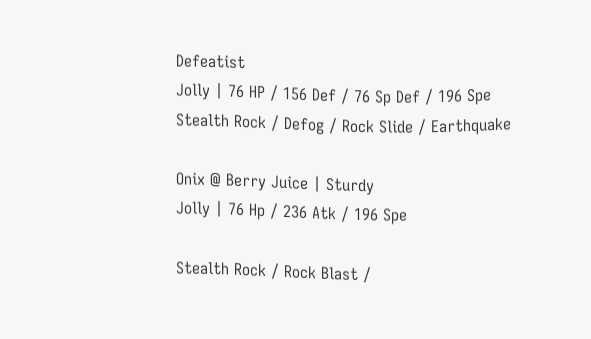Defeatist
Jolly | 76 HP / 156 Def / 76 Sp Def / 196 Spe
Stealth Rock / Defog / Rock Slide / Earthquake

Onix @ Berry Juice | Sturdy
Jolly | 76 Hp / 236 Atk / 196 Spe

Stealth Rock / Rock Blast /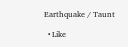Earthquake / Taunt

  • Like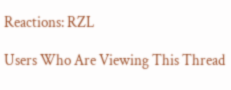Reactions: RZL

Users Who Are Viewing This Thread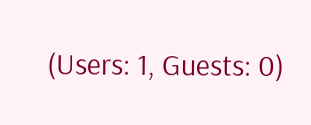(Users: 1, Guests: 0)